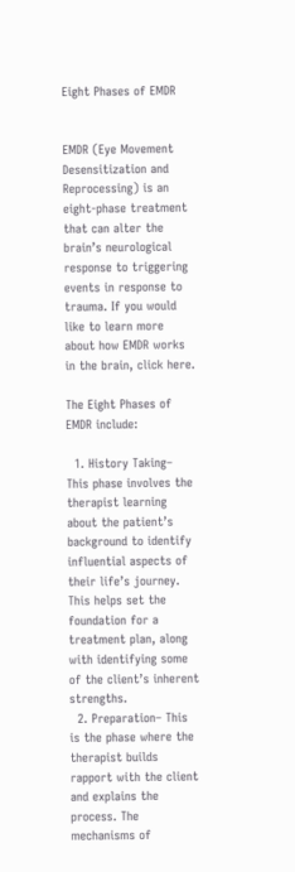Eight Phases of EMDR


EMDR (Eye Movement Desensitization and Reprocessing) is an eight-phase treatment that can alter the brain’s neurological response to triggering events in response to trauma. If you would like to learn more about how EMDR works in the brain, click here.

The Eight Phases of EMDR include:

  1. History Taking– This phase involves the therapist learning about the patient’s background to identify influential aspects of their life’s journey. This helps set the foundation for a treatment plan, along with identifying some of the client’s inherent strengths.
  2. Preparation– This is the phase where the therapist builds rapport with the client and explains the process. The mechanisms of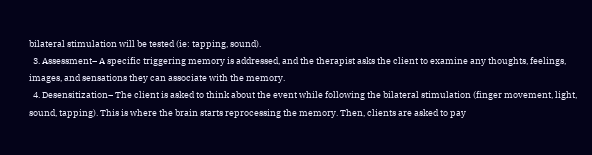bilateral stimulation will be tested (ie: tapping, sound).
  3. Assessment– A specific triggering memory is addressed, and the therapist asks the client to examine any thoughts, feelings, images, and sensations they can associate with the memory.
  4. Desensitization– The client is asked to think about the event while following the bilateral stimulation (finger movement, light, sound, tapping). This is where the brain starts reprocessing the memory. Then, clients are asked to pay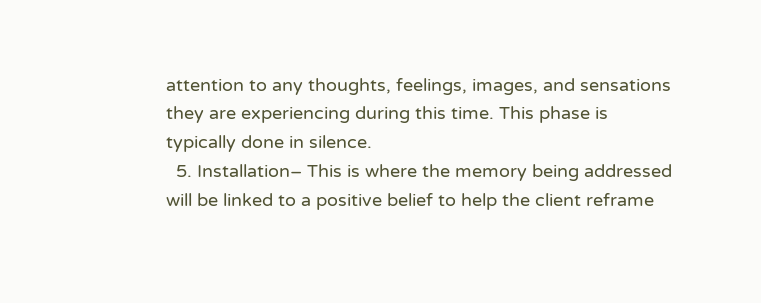attention to any thoughts, feelings, images, and sensations they are experiencing during this time. This phase is typically done in silence.
  5. Installation– This is where the memory being addressed will be linked to a positive belief to help the client reframe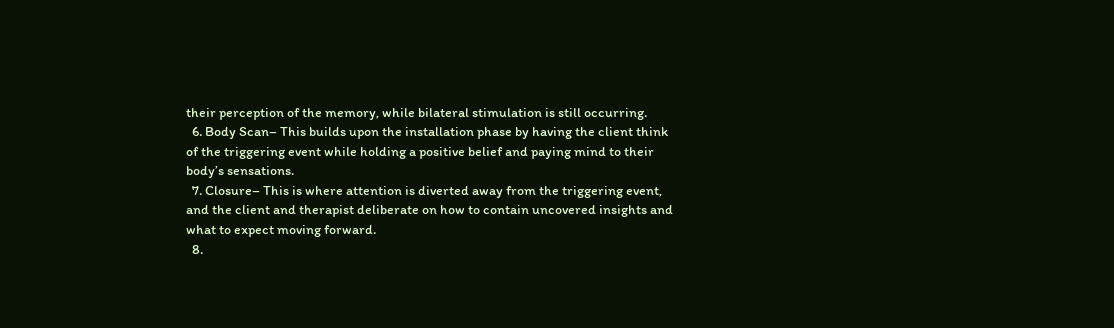their perception of the memory, while bilateral stimulation is still occurring.
  6. Body Scan– This builds upon the installation phase by having the client think of the triggering event while holding a positive belief and paying mind to their body’s sensations.
  7. Closure– This is where attention is diverted away from the triggering event, and the client and therapist deliberate on how to contain uncovered insights and what to expect moving forward.
  8.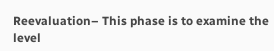Reevaluation– This phase is to examine the level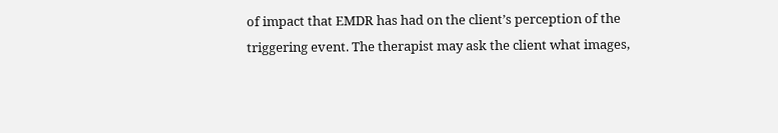of impact that EMDR has had on the client’s perception of the triggering event. The therapist may ask the client what images,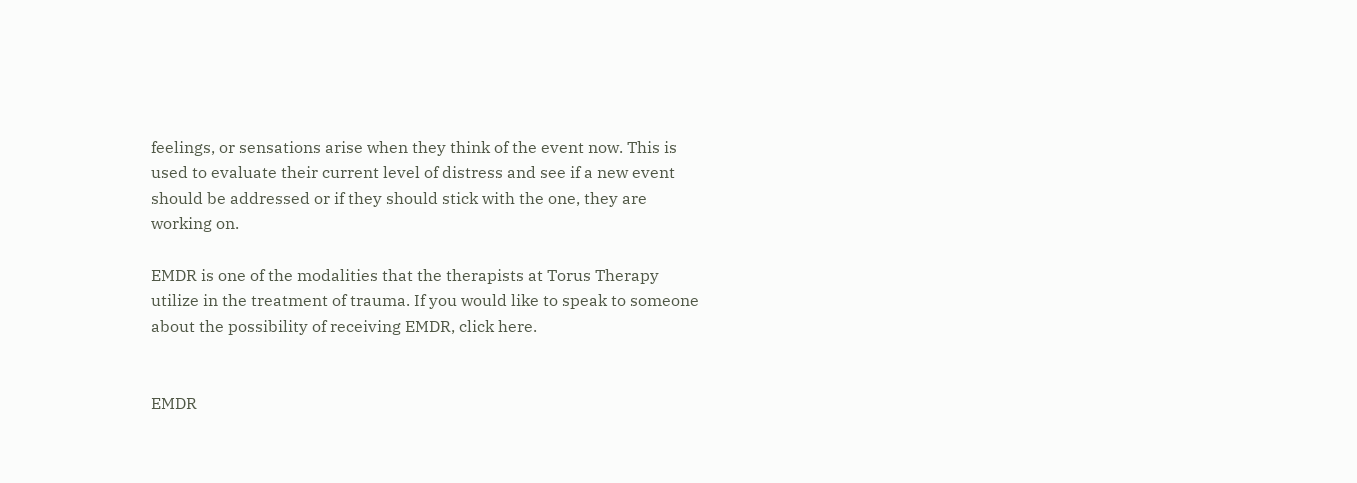feelings, or sensations arise when they think of the event now. This is used to evaluate their current level of distress and see if a new event should be addressed or if they should stick with the one, they are working on.

EMDR is one of the modalities that the therapists at Torus Therapy utilize in the treatment of trauma. If you would like to speak to someone about the possibility of receiving EMDR, click here.


EMDR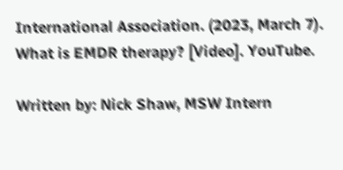International Association. (2023, March 7). What is EMDR therapy? [Video]. YouTube.

Written by: Nick Shaw, MSW Intern